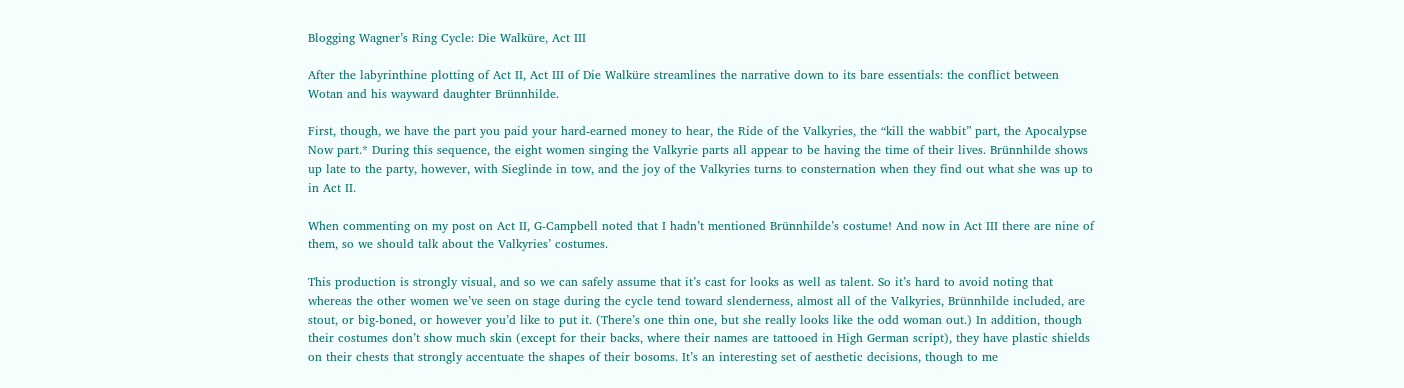Blogging Wagner’s Ring Cycle: Die Walküre, Act III

After the labyrinthine plotting of Act II, Act III of Die Walküre streamlines the narrative down to its bare essentials: the conflict between Wotan and his wayward daughter Brünnhilde.

First, though, we have the part you paid your hard-earned money to hear, the Ride of the Valkyries, the “kill the wabbit” part, the Apocalypse Now part.* During this sequence, the eight women singing the Valkyrie parts all appear to be having the time of their lives. Brünnhilde shows up late to the party, however, with Sieglinde in tow, and the joy of the Valkyries turns to consternation when they find out what she was up to in Act II.

When commenting on my post on Act II, G-Campbell noted that I hadn’t mentioned Brünnhilde’s costume! And now in Act III there are nine of them, so we should talk about the Valkyries’ costumes.

This production is strongly visual, and so we can safely assume that it’s cast for looks as well as talent. So it’s hard to avoid noting that whereas the other women we’ve seen on stage during the cycle tend toward slenderness, almost all of the Valkyries, Brünnhilde included, are stout, or big-boned, or however you’d like to put it. (There’s one thin one, but she really looks like the odd woman out.) In addition, though their costumes don’t show much skin (except for their backs, where their names are tattooed in High German script), they have plastic shields on their chests that strongly accentuate the shapes of their bosoms. It’s an interesting set of aesthetic decisions, though to me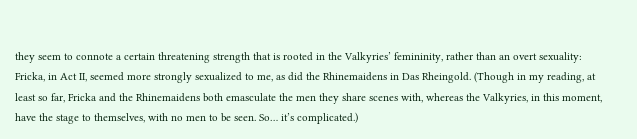they seem to connote a certain threatening strength that is rooted in the Valkyries’ femininity, rather than an overt sexuality: Fricka, in Act II, seemed more strongly sexualized to me, as did the Rhinemaidens in Das Rheingold. (Though in my reading, at least so far, Fricka and the Rhinemaidens both emasculate the men they share scenes with, whereas the Valkyries, in this moment, have the stage to themselves, with no men to be seen. So… it’s complicated.)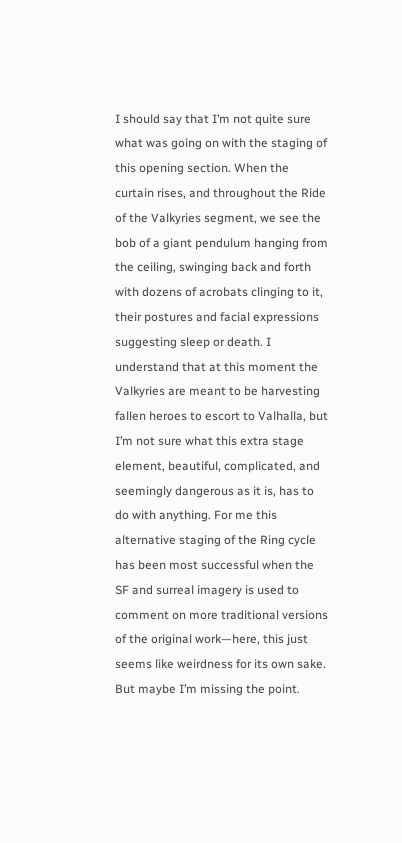I should say that I’m not quite sure what was going on with the staging of this opening section. When the curtain rises, and throughout the Ride of the Valkyries segment, we see the bob of a giant pendulum hanging from the ceiling, swinging back and forth with dozens of acrobats clinging to it, their postures and facial expressions suggesting sleep or death. I understand that at this moment the Valkyries are meant to be harvesting fallen heroes to escort to Valhalla, but I’m not sure what this extra stage element, beautiful, complicated, and seemingly dangerous as it is, has to do with anything. For me this alternative staging of the Ring cycle has been most successful when the SF and surreal imagery is used to comment on more traditional versions of the original work—here, this just seems like weirdness for its own sake. But maybe I’m missing the point.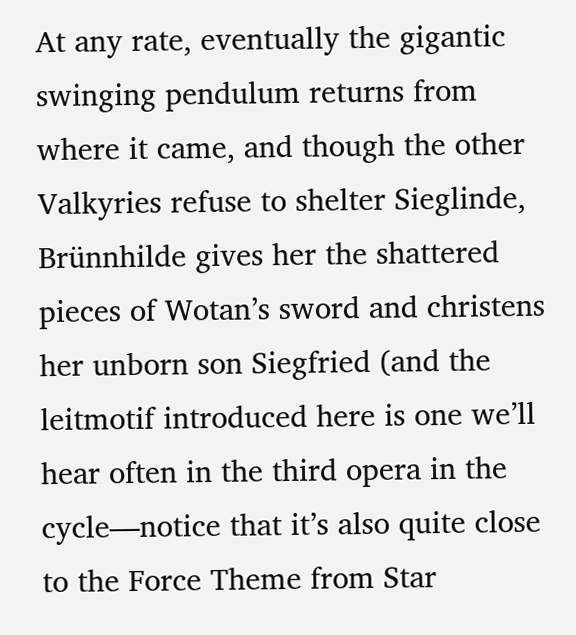At any rate, eventually the gigantic swinging pendulum returns from where it came, and though the other Valkyries refuse to shelter Sieglinde, Brünnhilde gives her the shattered pieces of Wotan’s sword and christens her unborn son Siegfried (and the leitmotif introduced here is one we’ll hear often in the third opera in the cycle—notice that it’s also quite close to the Force Theme from Star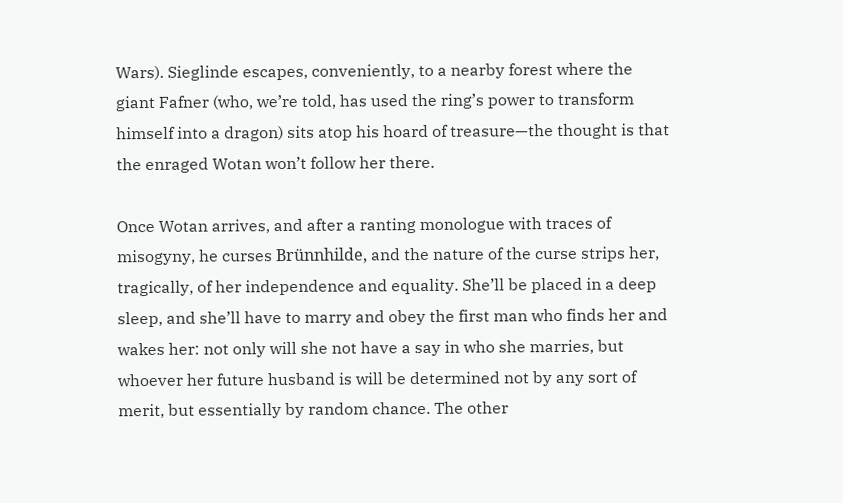Wars). Sieglinde escapes, conveniently, to a nearby forest where the giant Fafner (who, we’re told, has used the ring’s power to transform himself into a dragon) sits atop his hoard of treasure—the thought is that the enraged Wotan won’t follow her there.

Once Wotan arrives, and after a ranting monologue with traces of misogyny, he curses Brünnhilde, and the nature of the curse strips her, tragically, of her independence and equality. She’ll be placed in a deep sleep, and she’ll have to marry and obey the first man who finds her and wakes her: not only will she not have a say in who she marries, but whoever her future husband is will be determined not by any sort of merit, but essentially by random chance. The other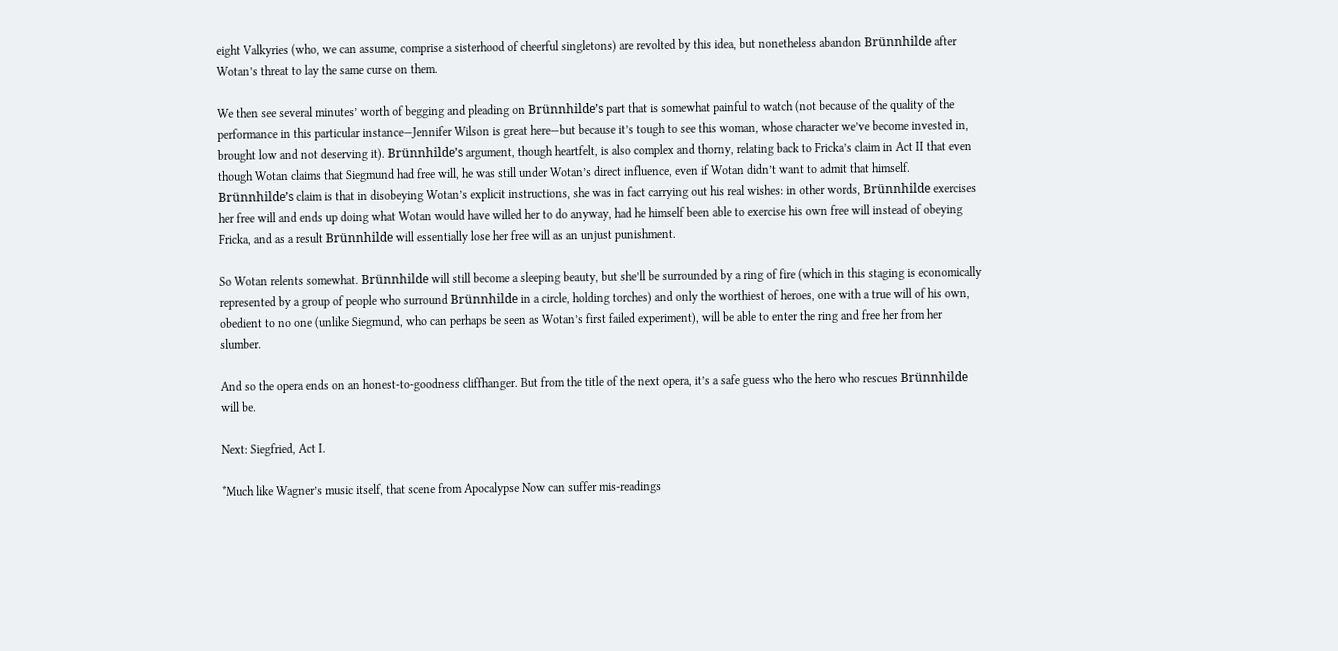eight Valkyries (who, we can assume, comprise a sisterhood of cheerful singletons) are revolted by this idea, but nonetheless abandon Brünnhilde after Wotan’s threat to lay the same curse on them.

We then see several minutes’ worth of begging and pleading on Brünnhilde’s part that is somewhat painful to watch (not because of the quality of the performance in this particular instance—Jennifer Wilson is great here—but because it’s tough to see this woman, whose character we’ve become invested in, brought low and not deserving it). Brünnhilde’s argument, though heartfelt, is also complex and thorny, relating back to Fricka’s claim in Act II that even though Wotan claims that Siegmund had free will, he was still under Wotan’s direct influence, even if Wotan didn’t want to admit that himself. Brünnhilde’s claim is that in disobeying Wotan’s explicit instructions, she was in fact carrying out his real wishes: in other words, Brünnhilde exercises her free will and ends up doing what Wotan would have willed her to do anyway, had he himself been able to exercise his own free will instead of obeying Fricka, and as a result Brünnhilde will essentially lose her free will as an unjust punishment.

So Wotan relents somewhat. Brünnhilde will still become a sleeping beauty, but she’ll be surrounded by a ring of fire (which in this staging is economically represented by a group of people who surround Brünnhilde in a circle, holding torches) and only the worthiest of heroes, one with a true will of his own, obedient to no one (unlike Siegmund, who can perhaps be seen as Wotan’s first failed experiment), will be able to enter the ring and free her from her slumber.

And so the opera ends on an honest-to-goodness cliffhanger. But from the title of the next opera, it’s a safe guess who the hero who rescues Brünnhilde will be.

Next: Siegfried, Act I.

*Much like Wagner’s music itself, that scene from Apocalypse Now can suffer mis-readings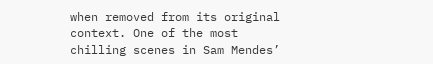when removed from its original context. One of the most chilling scenes in Sam Mendes’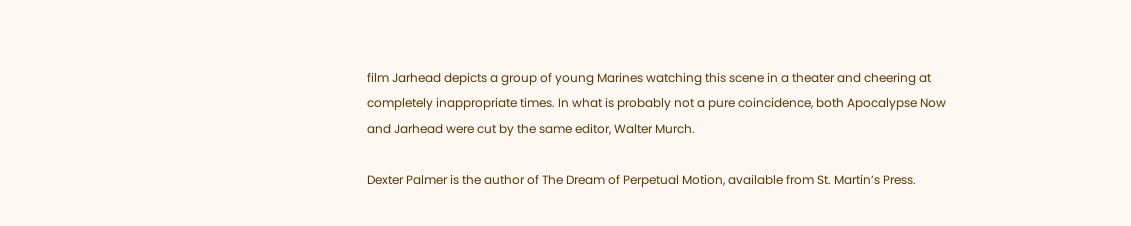film Jarhead depicts a group of young Marines watching this scene in a theater and cheering at completely inappropriate times. In what is probably not a pure coincidence, both Apocalypse Now and Jarhead were cut by the same editor, Walter Murch.

Dexter Palmer is the author of The Dream of Perpetual Motion, available from St. Martin’s Press.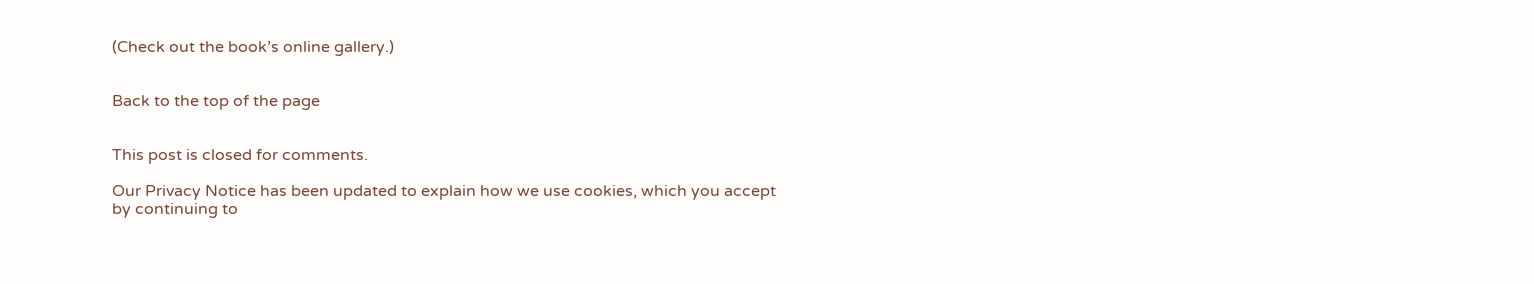(Check out the book’s online gallery.)


Back to the top of the page


This post is closed for comments.

Our Privacy Notice has been updated to explain how we use cookies, which you accept by continuing to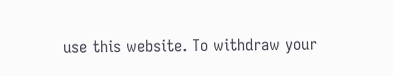use this website. To withdraw your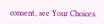consent, see Your Choices.